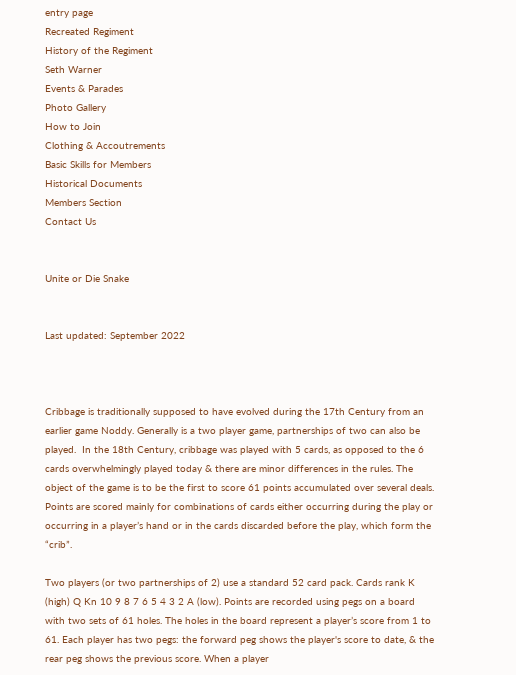entry page
Recreated Regiment
History of the Regiment
Seth Warner
Events & Parades
Photo Gallery
How to Join
Clothing & Accoutrements
Basic Skills for Members
Historical Documents
Members Section
Contact Us


Unite or Die Snake


Last updated: September 2022



Cribbage is traditionally supposed to have evolved during the 17th Century from an earlier game Noddy. Generally is a two player game, partnerships of two can also be played.  In the 18th Century, cribbage was played with 5 cards, as opposed to the 6 cards overwhelmingly played today & there are minor differences in the rules. The object of the game is to be the first to score 61 points accumulated over several deals. Points are scored mainly for combinations of cards either occurring during the play or occurring in a player’s hand or in the cards discarded before the play, which form the “crib”.

Two players (or two partnerships of 2) use a standard 52 card pack. Cards rank K (high) Q Kn 10 9 8 7 6 5 4 3 2 A (low). Points are recorded using pegs on a board with two sets of 61 holes. The holes in the board represent a player’s score from 1 to 61. Each player has two pegs: the forward peg shows the player's score to date, & the rear peg shows the previous score. When a player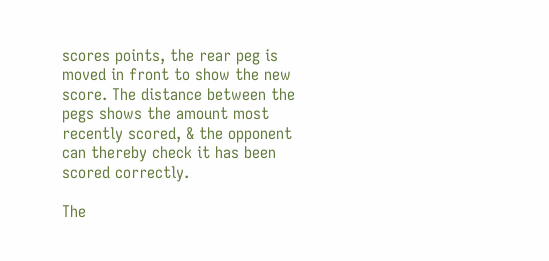scores points, the rear peg is moved in front to show the new score. The distance between the pegs shows the amount most recently scored, & the opponent can thereby check it has been scored correctly.

The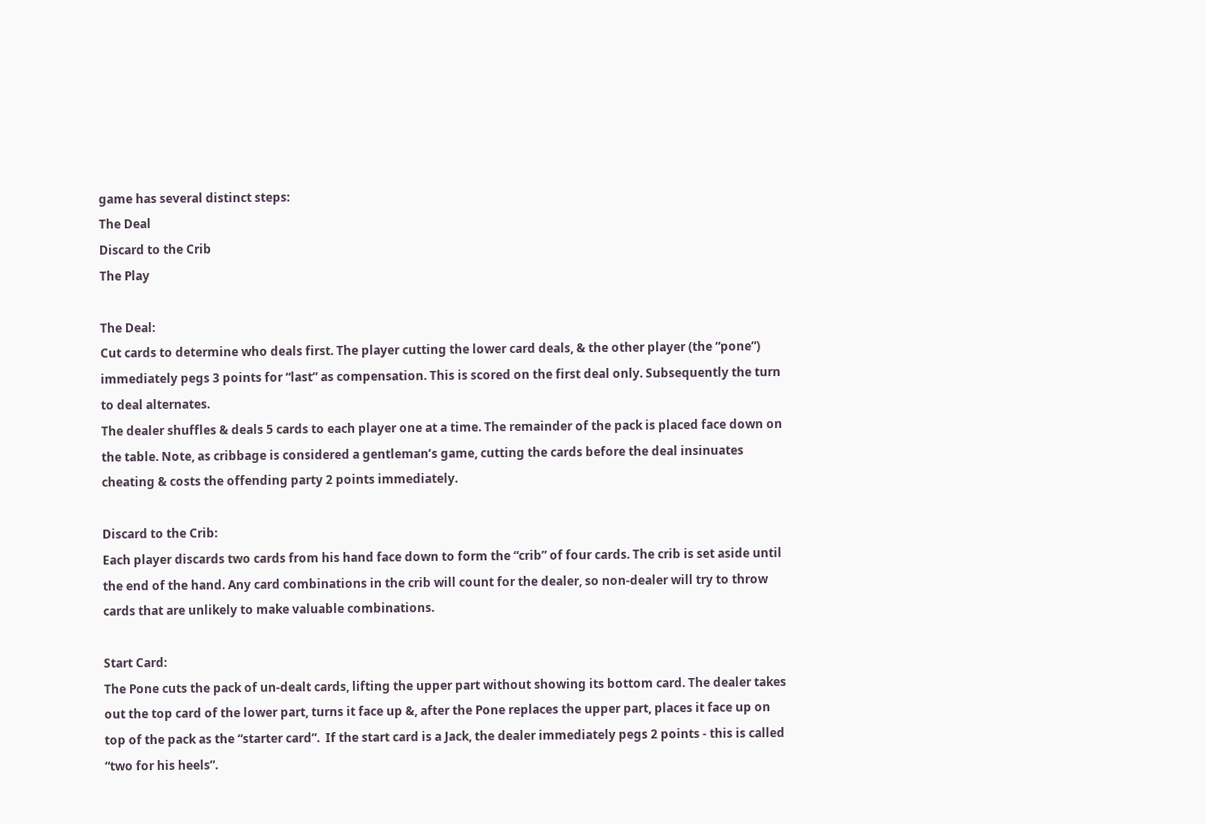game has several distinct steps:
The Deal
Discard to the Crib
The Play

The Deal:
Cut cards to determine who deals first. The player cutting the lower card deals, & the other player (the “pone”) immediately pegs 3 points for “last” as compensation. This is scored on the first deal only. Subsequently the turn to deal alternates.
The dealer shuffles & deals 5 cards to each player one at a time. The remainder of the pack is placed face down on the table. Note, as cribbage is considered a gentleman’s game, cutting the cards before the deal insinuates cheating & costs the offending party 2 points immediately.

Discard to the Crib:
Each player discards two cards from his hand face down to form the “crib” of four cards. The crib is set aside until the end of the hand. Any card combinations in the crib will count for the dealer, so non-dealer will try to throw cards that are unlikely to make valuable combinations.

Start Card:
The Pone cuts the pack of un-dealt cards, lifting the upper part without showing its bottom card. The dealer takes out the top card of the lower part, turns it face up &, after the Pone replaces the upper part, places it face up on top of the pack as the “starter card”.  If the start card is a Jack, the dealer immediately pegs 2 points - this is called “two for his heels”.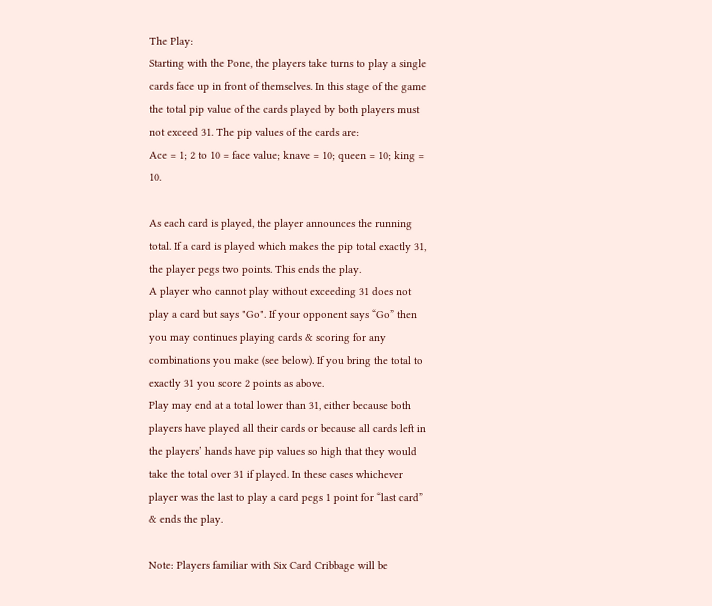The Play:
Starting with the Pone, the players take turns to play a single cards face up in front of themselves. In this stage of the game the total pip value of the cards played by both players must not exceed 31. The pip values of the cards are:
Ace = 1; 2 to 10 = face value; knave = 10; queen = 10; king = 10.

As each card is played, the player announces the running total. If a card is played which makes the pip total exactly 31, the player pegs two points. This ends the play.
A player who cannot play without exceeding 31 does not play a card but says "Go". If your opponent says “Go” then you may continues playing cards & scoring for any combinations you make (see below). If you bring the total to exactly 31 you score 2 points as above.
Play may end at a total lower than 31, either because both players have played all their cards or because all cards left in the players’ hands have pip values so high that they would take the total over 31 if played. In these cases whichever player was the last to play a card pegs 1 point for “last card” & ends the play.

Note: Players familiar with Six Card Cribbage will be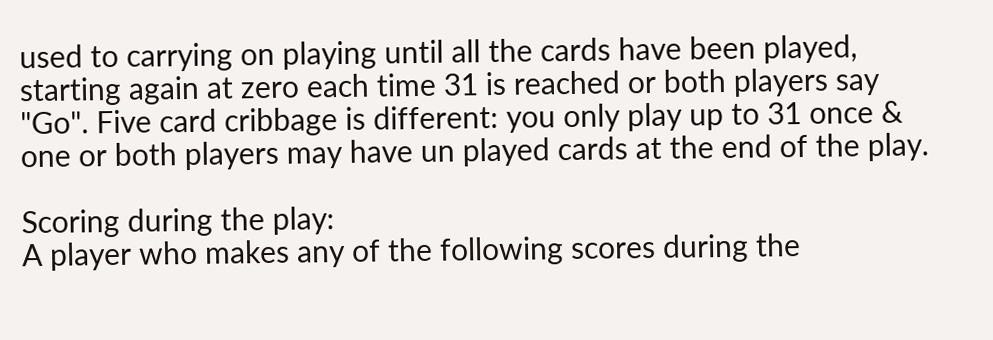used to carrying on playing until all the cards have been played, starting again at zero each time 31 is reached or both players say "Go". Five card cribbage is different: you only play up to 31 once & one or both players may have un played cards at the end of the play.

Scoring during the play:
A player who makes any of the following scores during the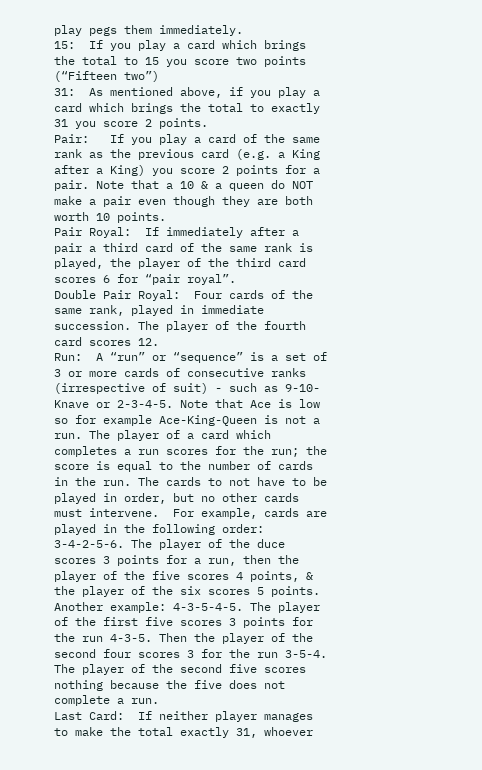play pegs them immediately.
15:  If you play a card which brings the total to 15 you score two points (“Fifteen two”)
31:  As mentioned above, if you play a card which brings the total to exactly 31 you score 2 points.
Pair:   If you play a card of the same rank as the previous card (e.g. a King after a King) you score 2 points for a pair. Note that a 10 & a queen do NOT make a pair even though they are both worth 10 points.
Pair Royal:  If immediately after a pair a third card of the same rank is played, the player of the third card scores 6 for “pair royal”.
Double Pair Royal:  Four cards of the same rank, played in immediate succession. The player of the fourth card scores 12.
Run:  A “run” or “sequence” is a set of 3 or more cards of consecutive ranks (irrespective of suit) - such as 9-10-Knave or 2-3-4-5. Note that Ace is low so for example Ace-King-Queen is not a run. The player of a card which completes a run scores for the run; the score is equal to the number of cards in the run. The cards to not have to be played in order, but no other cards must intervene.  For example, cards are played in the following order: 3-4-2-5-6. The player of the duce scores 3 points for a run, then the player of the five scores 4 points, & the player of the six scores 5 points.
Another example: 4-3-5-4-5. The player of the first five scores 3 points for the run 4-3-5. Then the player of the second four scores 3 for the run 3-5-4. The player of the second five scores nothing because the five does not complete a run.
Last Card:  If neither player manages to make the total exactly 31, whoever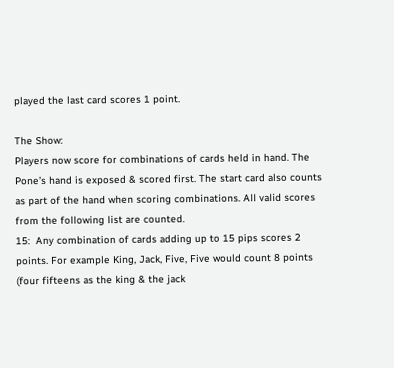played the last card scores 1 point.

The Show:
Players now score for combinations of cards held in hand. The Pone’s hand is exposed & scored first. The start card also counts as part of the hand when scoring combinations. All valid scores from the following list are counted.
15:  Any combination of cards adding up to 15 pips scores 2 points. For example King, Jack, Five, Five would count 8 points (four fifteens as the king & the jack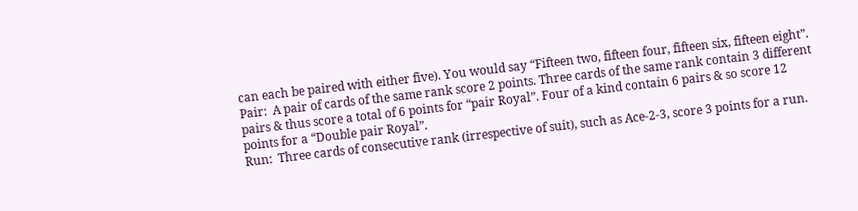can each be paired with either five). You would say “Fifteen two, fifteen four, fifteen six, fifteen eight”.
Pair:  A pair of cards of the same rank score 2 points. Three cards of the same rank contain 3 different pairs & thus score a total of 6 points for “pair Royal”. Four of a kind contain 6 pairs & so score 12 points for a “Double pair Royal”.
Run:  Three cards of consecutive rank (irrespective of suit), such as Ace-2-3, score 3 points for a run.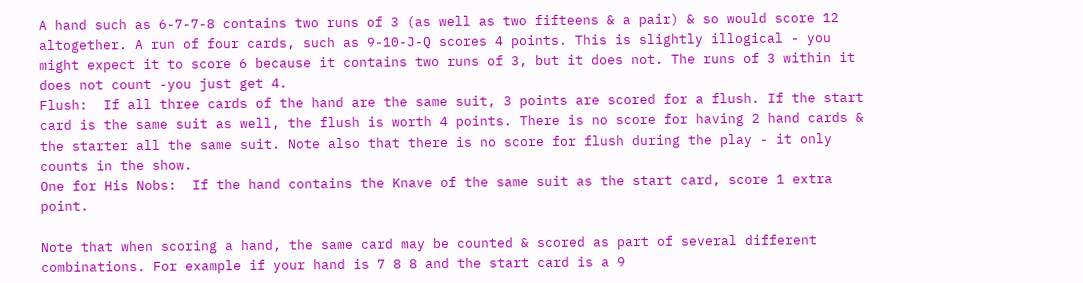A hand such as 6-7-7-8 contains two runs of 3 (as well as two fifteens & a pair) & so would score 12 altogether. A run of four cards, such as 9-10-J-Q scores 4 points. This is slightly illogical - you might expect it to score 6 because it contains two runs of 3, but it does not. The runs of 3 within it does not count -you just get 4.
Flush:  If all three cards of the hand are the same suit, 3 points are scored for a flush. If the start card is the same suit as well, the flush is worth 4 points. There is no score for having 2 hand cards & the starter all the same suit. Note also that there is no score for flush during the play - it only counts in the show.
One for His Nobs:  If the hand contains the Knave of the same suit as the start card, score 1 extra point.

Note that when scoring a hand, the same card may be counted & scored as part of several different combinations. For example if your hand is 7 8 8 and the start card is a 9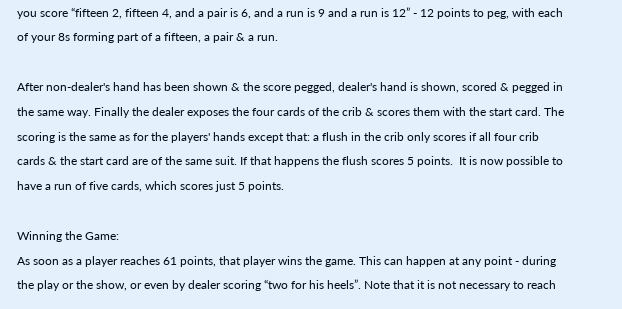you score “fifteen 2, fifteen 4, and a pair is 6, and a run is 9 and a run is 12” - 12 points to peg, with each of your 8s forming part of a fifteen, a pair & a run.

After non-dealer's hand has been shown & the score pegged, dealer's hand is shown, scored & pegged in the same way. Finally the dealer exposes the four cards of the crib & scores them with the start card. The scoring is the same as for the players' hands except that: a flush in the crib only scores if all four crib cards & the start card are of the same suit. If that happens the flush scores 5 points.  It is now possible to have a run of five cards, which scores just 5 points.

Winning the Game:
As soon as a player reaches 61 points, that player wins the game. This can happen at any point - during the play or the show, or even by dealer scoring “two for his heels”. Note that it is not necessary to reach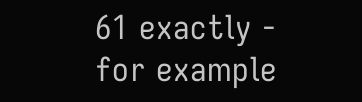61 exactly - for example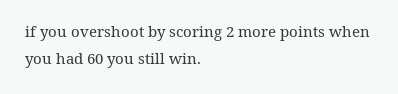if you overshoot by scoring 2 more points when you had 60 you still win.